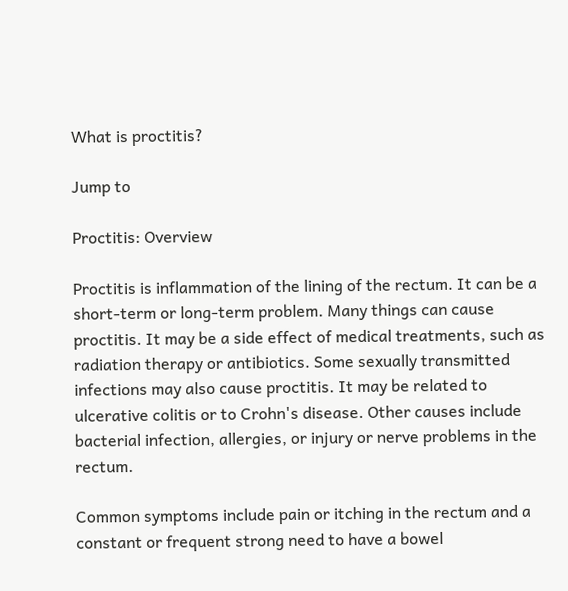What is proctitis?

Jump to

Proctitis: Overview

Proctitis is inflammation of the lining of the rectum. It can be a short-term or long-term problem. Many things can cause proctitis. It may be a side effect of medical treatments, such as radiation therapy or antibiotics. Some sexually transmitted infections may also cause proctitis. It may be related to ulcerative colitis or to Crohn's disease. Other causes include bacterial infection, allergies, or injury or nerve problems in the rectum.

Common symptoms include pain or itching in the rectum and a constant or frequent strong need to have a bowel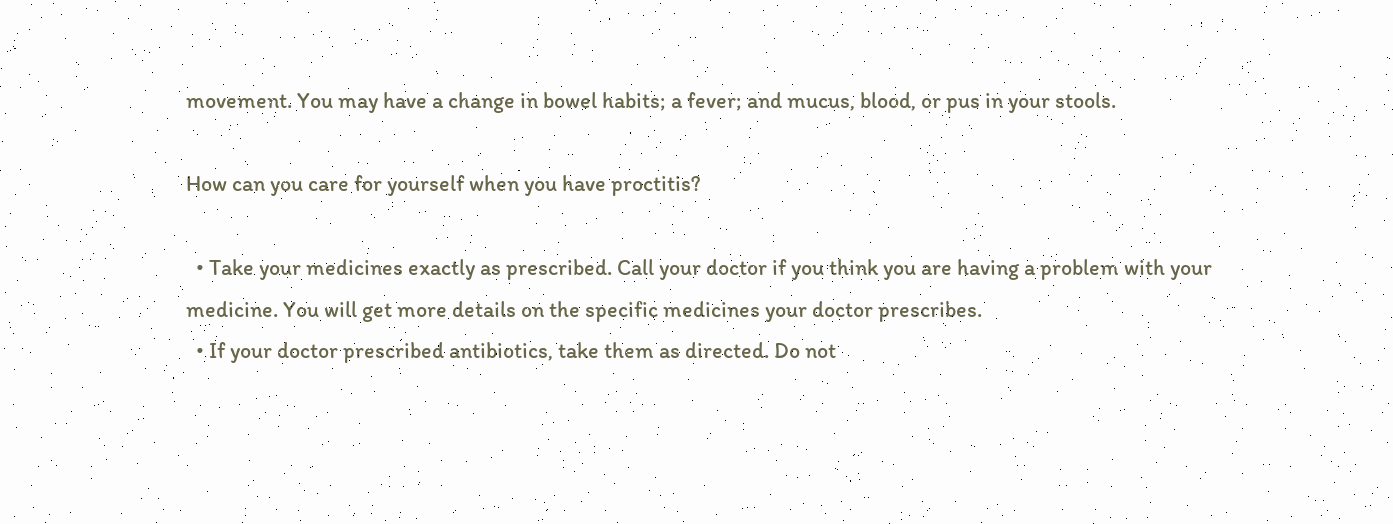movement. You may have a change in bowel habits; a fever; and mucus, blood, or pus in your stools.

How can you care for yourself when you have proctitis?

  • Take your medicines exactly as prescribed. Call your doctor if you think you are having a problem with your medicine. You will get more details on the specific medicines your doctor prescribes.
  • If your doctor prescribed antibiotics, take them as directed. Do not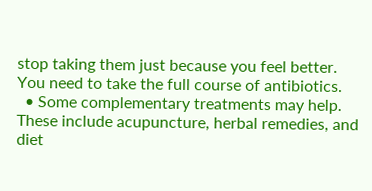stop taking them just because you feel better. You need to take the full course of antibiotics.
  • Some complementary treatments may help. These include acupuncture, herbal remedies, and diet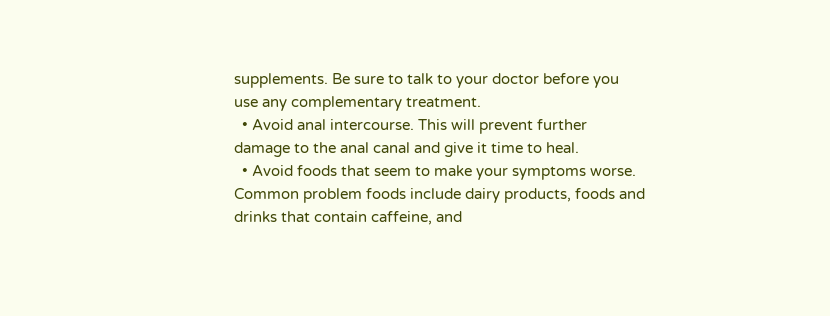supplements. Be sure to talk to your doctor before you use any complementary treatment.
  • Avoid anal intercourse. This will prevent further damage to the anal canal and give it time to heal.
  • Avoid foods that seem to make your symptoms worse. Common problem foods include dairy products, foods and drinks that contain caffeine, and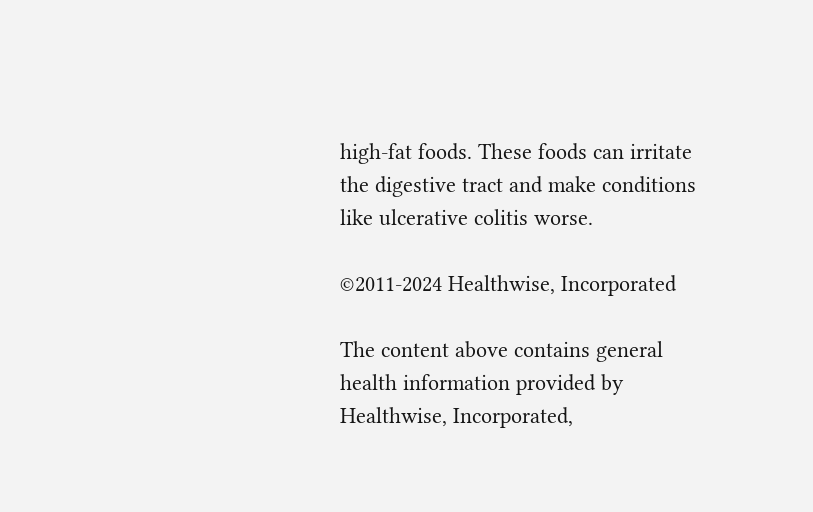high-fat foods. These foods can irritate the digestive tract and make conditions like ulcerative colitis worse.

©2011-2024 Healthwise, Incorporated

The content above contains general health information provided by Healthwise, Incorporated,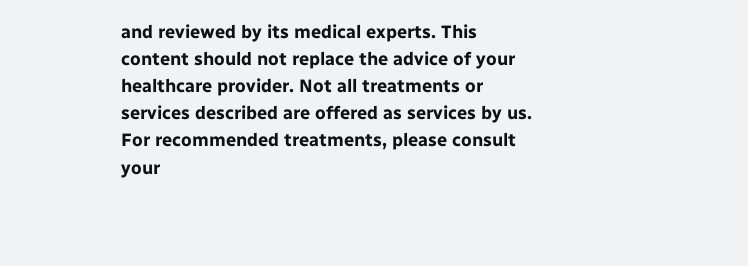and reviewed by its medical experts. This content should not replace the advice of your healthcare provider. Not all treatments or services described are offered as services by us. For recommended treatments, please consult your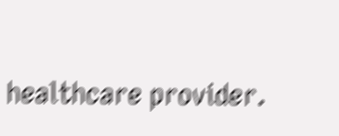healthcare provider.